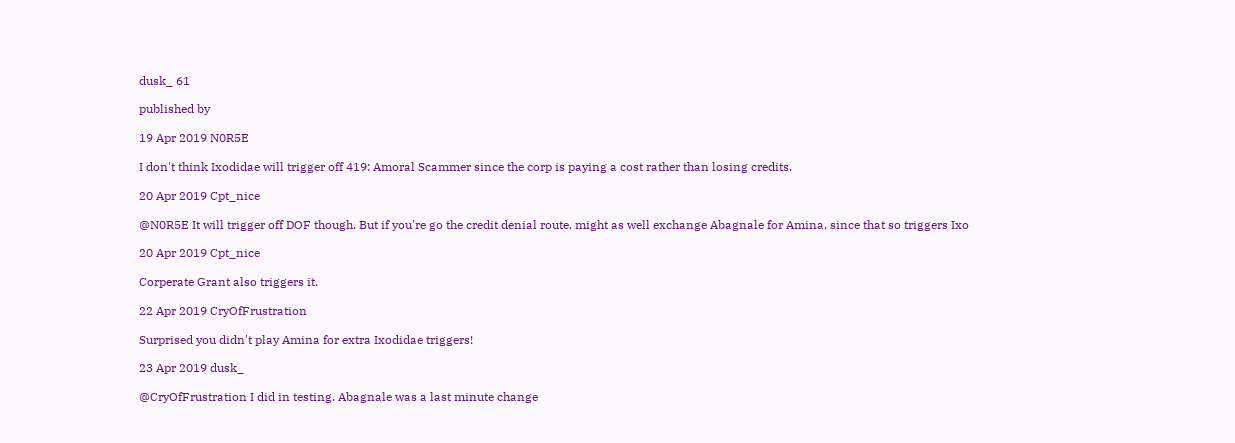dusk_ 61

published by

19 Apr 2019 N0R5E

I don't think Ixodidae will trigger off 419: Amoral Scammer since the corp is paying a cost rather than losing credits.

20 Apr 2019 Cpt_nice

@N0R5E It will trigger off DOF though. But if you're go the credit denial route, might as well exchange Abagnale for Amina, since that so triggers Ixo

20 Apr 2019 Cpt_nice

Corperate Grant also triggers it.

22 Apr 2019 CryOfFrustration

Surprised you didn't play Amina for extra Ixodidae triggers!

23 Apr 2019 dusk_

@CryOfFrustration I did in testing. Abagnale was a last minute change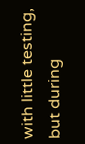with little testing, but during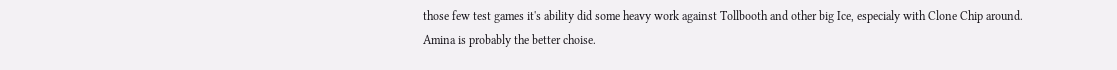those few test games it's ability did some heavy work against Tollbooth and other big Ice, especialy with Clone Chip around. Amina is probably the better choise.